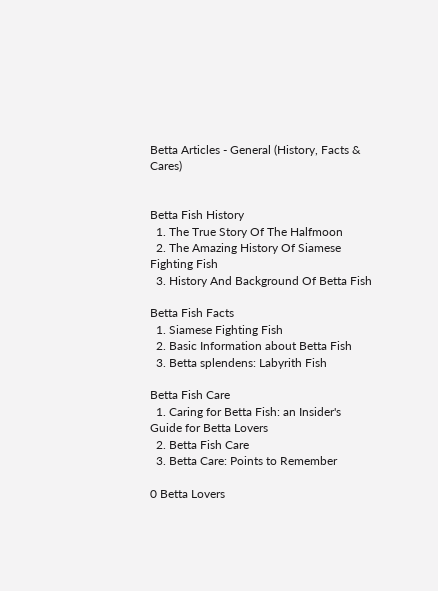Betta Articles - General (History, Facts & Cares)


Betta Fish History
  1. The True Story Of The Halfmoon
  2. The Amazing History Of Siamese Fighting Fish
  3. History And Background Of Betta Fish

Betta Fish Facts
  1. Siamese Fighting Fish
  2. Basic Information about Betta Fish
  3. Betta splendens: Labyrith Fish

Betta Fish Care
  1. Caring for Betta Fish: an Insider's Guide for Betta Lovers
  2. Betta Fish Care
  3. Betta Care: Points to Remember

0 Betta Lovers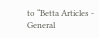to “Betta Articles - General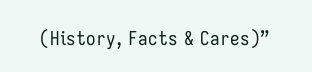(History, Facts & Cares)”